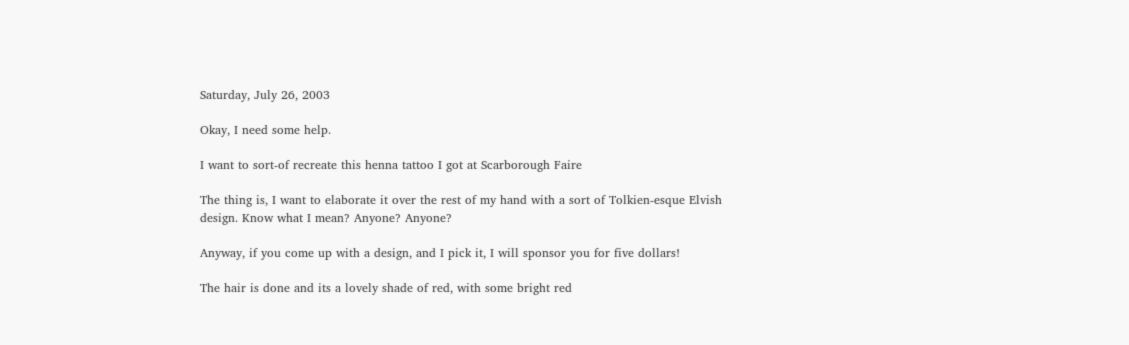Saturday, July 26, 2003

Okay, I need some help.

I want to sort-of recreate this henna tattoo I got at Scarborough Faire

The thing is, I want to elaborate it over the rest of my hand with a sort of Tolkien-esque Elvish design. Know what I mean? Anyone? Anyone?

Anyway, if you come up with a design, and I pick it, I will sponsor you for five dollars!

The hair is done and its a lovely shade of red, with some bright red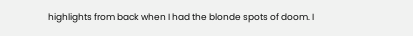highlights from back when I had the blonde spots of doom. I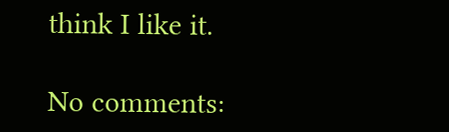think I like it.

No comments: